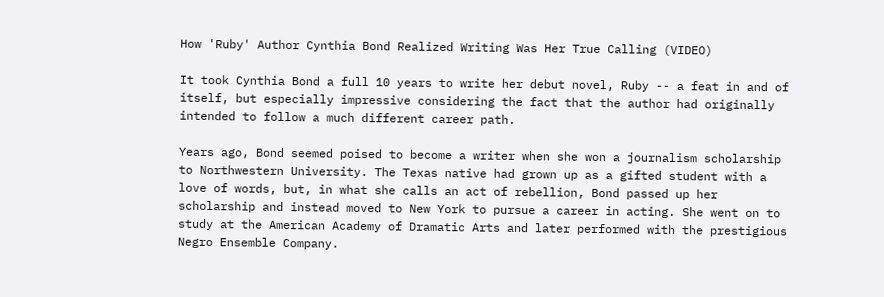How 'Ruby' Author Cynthia Bond Realized Writing Was Her True Calling (VIDEO)

It took Cynthia Bond a full 10 years to write her debut novel, Ruby -- a feat in and of itself, but especially impressive considering the fact that the author had originally intended to follow a much different career path.

Years ago, Bond seemed poised to become a writer when she won a journalism scholarship to Northwestern University. The Texas native had grown up as a gifted student with a love of words, but, in what she calls an act of rebellion, Bond passed up her scholarship and instead moved to New York to pursue a career in acting. She went on to study at the American Academy of Dramatic Arts and later performed with the prestigious Negro Ensemble Company.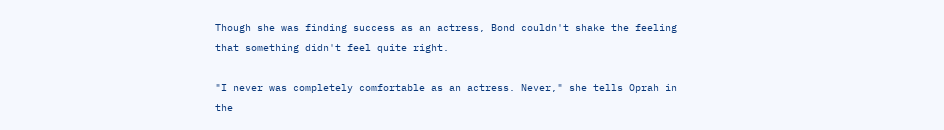Though she was finding success as an actress, Bond couldn't shake the feeling that something didn't feel quite right.

"I never was completely comfortable as an actress. Never," she tells Oprah in the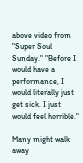above video from "Super Soul Sunday." "Before I would have a performance, I would literally just get sick. I just would feel horrible."

Many might walk away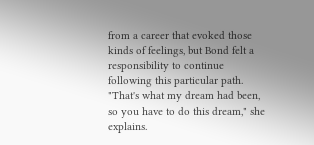from a career that evoked those kinds of feelings, but Bond felt a responsibility to continue following this particular path. "That's what my dream had been, so you have to do this dream," she explains.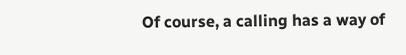Of course, a calling has a way of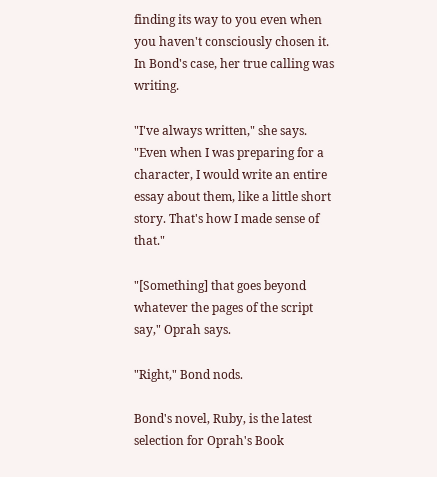finding its way to you even when you haven't consciously chosen it. In Bond's case, her true calling was writing.

"I've always written," she says. "Even when I was preparing for a character, I would write an entire essay about them, like a little short story. That's how I made sense of that."

"[Something] that goes beyond whatever the pages of the script say," Oprah says.

"Right," Bond nods.

Bond's novel, Ruby, is the latest selection for Oprah's Book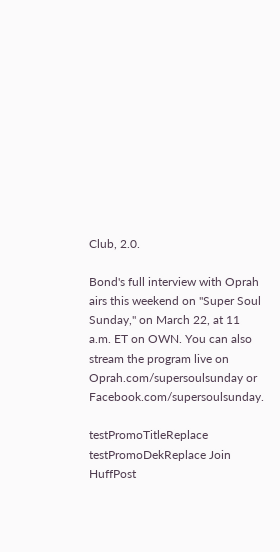Club, 2.0.

Bond's full interview with Oprah airs this weekend on "Super Soul Sunday," on March 22, at 11 a.m. ET on OWN. You can also stream the program live on Oprah.com/supersoulsunday or Facebook.com/supersoulsunday.

testPromoTitleReplace testPromoDekReplace Join HuffPost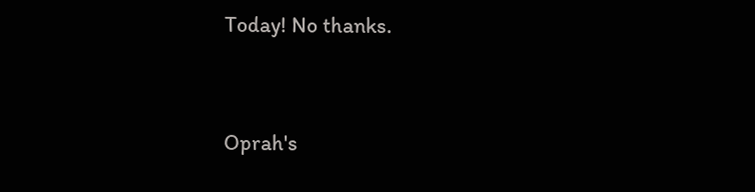Today! No thanks.


Oprah's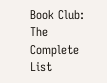Book Club: The Complete List